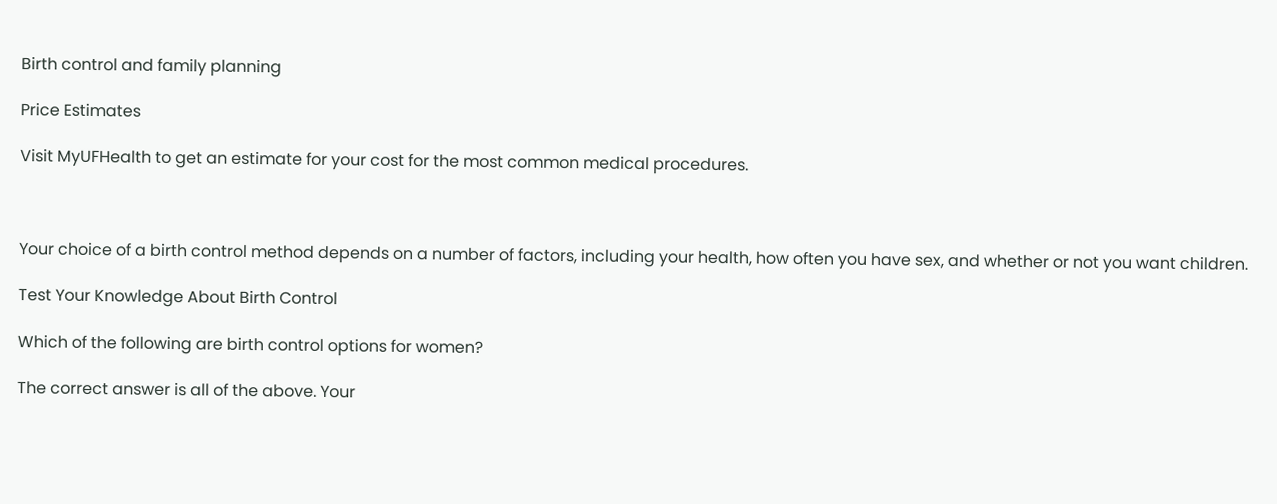Birth control and family planning

Price Estimates

Visit MyUFHealth to get an estimate for your cost for the most common medical procedures.



Your choice of a birth control method depends on a number of factors, including your health, how often you have sex, and whether or not you want children.

Test Your Knowledge About Birth Control

Which of the following are birth control options for women?

The correct answer is all of the above. Your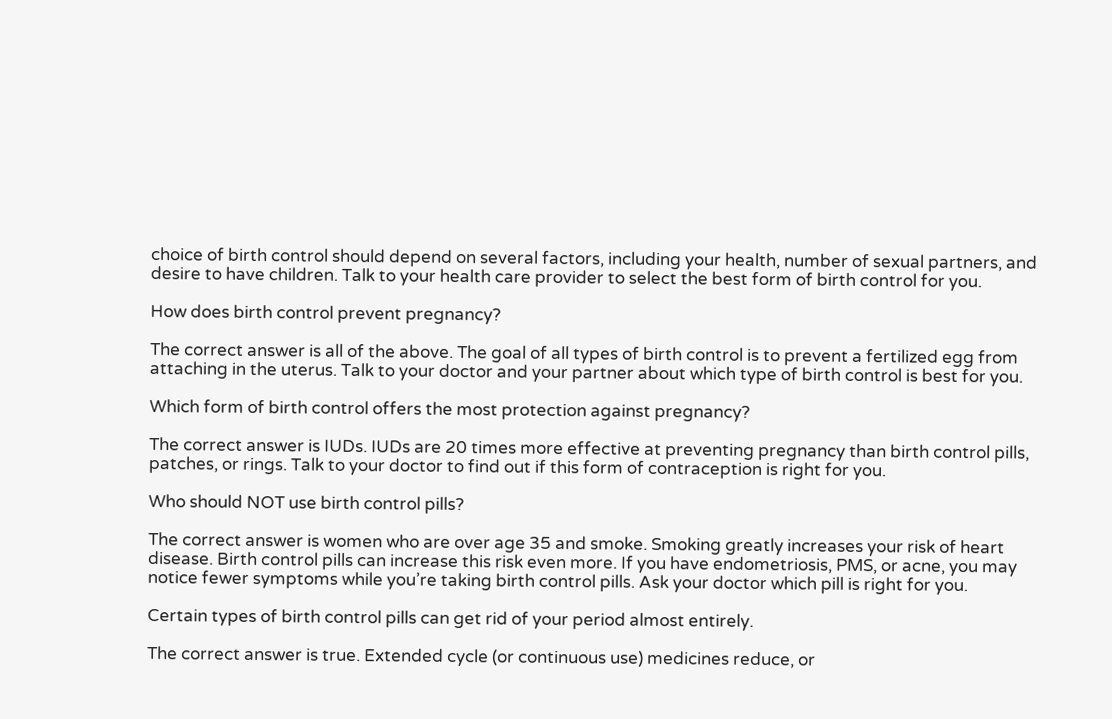choice of birth control should depend on several factors, including your health, number of sexual partners, and desire to have children. Talk to your health care provider to select the best form of birth control for you.

How does birth control prevent pregnancy?

The correct answer is all of the above. The goal of all types of birth control is to prevent a fertilized egg from attaching in the uterus. Talk to your doctor and your partner about which type of birth control is best for you.

Which form of birth control offers the most protection against pregnancy?

The correct answer is IUDs. IUDs are 20 times more effective at preventing pregnancy than birth control pills, patches, or rings. Talk to your doctor to find out if this form of contraception is right for you.

Who should NOT use birth control pills?

The correct answer is women who are over age 35 and smoke. Smoking greatly increases your risk of heart disease. Birth control pills can increase this risk even more. If you have endometriosis, PMS, or acne, you may notice fewer symptoms while you’re taking birth control pills. Ask your doctor which pill is right for you.

Certain types of birth control pills can get rid of your period almost entirely.

The correct answer is true. Extended cycle (or continuous use) medicines reduce, or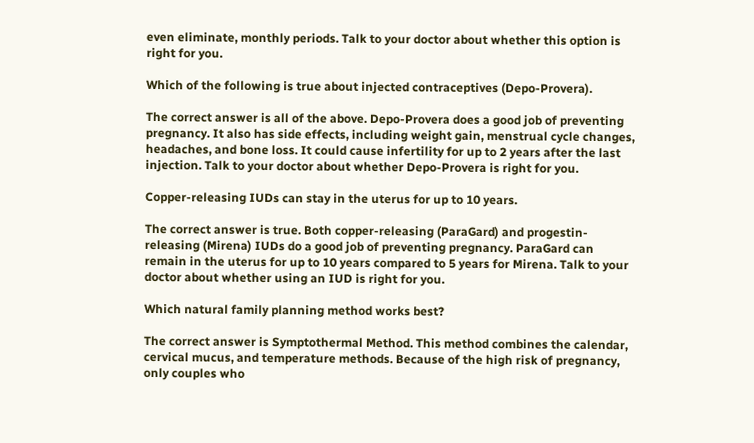even eliminate, monthly periods. Talk to your doctor about whether this option is right for you.

Which of the following is true about injected contraceptives (Depo-Provera).

The correct answer is all of the above. Depo-Provera does a good job of preventing pregnancy. It also has side effects, including weight gain, menstrual cycle changes, headaches, and bone loss. It could cause infertility for up to 2 years after the last injection. Talk to your doctor about whether Depo-Provera is right for you.

Copper-releasing IUDs can stay in the uterus for up to 10 years.

The correct answer is true. Both copper-releasing (ParaGard) and progestin-releasing (Mirena) IUDs do a good job of preventing pregnancy. ParaGard can remain in the uterus for up to 10 years compared to 5 years for Mirena. Talk to your doctor about whether using an IUD is right for you.

Which natural family planning method works best?

The correct answer is Symptothermal Method. This method combines the calendar, cervical mucus, and temperature methods. Because of the high risk of pregnancy, only couples who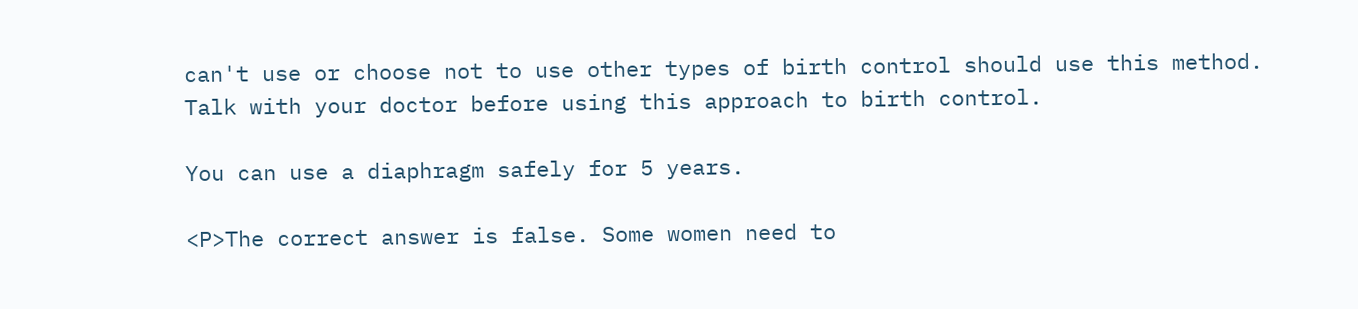can't use or choose not to use other types of birth control should use this method. Talk with your doctor before using this approach to birth control.

You can use a diaphragm safely for 5 years.

<P>The correct answer is false. Some women need to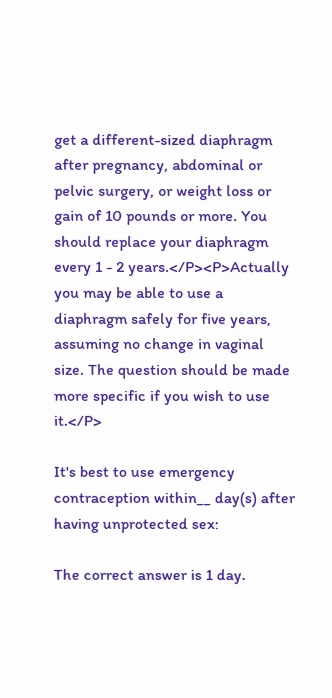get a different-sized diaphragm after pregnancy, abdominal or pelvic surgery, or weight loss or gain of 10 pounds or more. You should replace your diaphragm every 1 - 2 years.</P><P>Actually you may be able to use a diaphragm safely for five years, assuming no change in vaginal size. The question should be made more specific if you wish to use it.</P>

It's best to use emergency contraception within__ day(s) after having unprotected sex:

The correct answer is 1 day.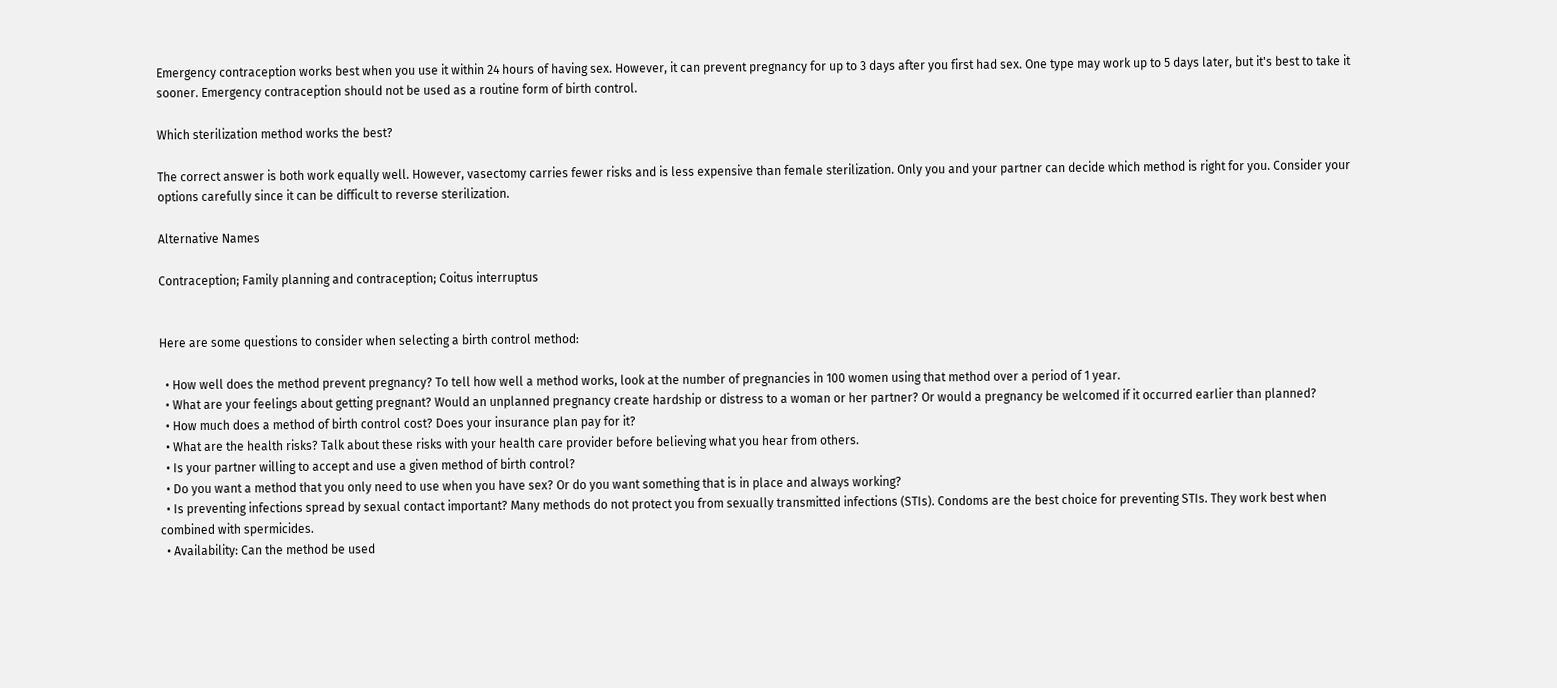Emergency contraception works best when you use it within 24 hours of having sex. However, it can prevent pregnancy for up to 3 days after you first had sex. One type may work up to 5 days later, but it's best to take it sooner. Emergency contraception should not be used as a routine form of birth control.

Which sterilization method works the best?

The correct answer is both work equally well. However, vasectomy carries fewer risks and is less expensive than female sterilization. Only you and your partner can decide which method is right for you. Consider your options carefully since it can be difficult to reverse sterilization.

Alternative Names

Contraception; Family planning and contraception; Coitus interruptus


Here are some questions to consider when selecting a birth control method:

  • How well does the method prevent pregnancy? To tell how well a method works, look at the number of pregnancies in 100 women using that method over a period of 1 year.
  • What are your feelings about getting pregnant? Would an unplanned pregnancy create hardship or distress to a woman or her partner? Or would a pregnancy be welcomed if it occurred earlier than planned?
  • How much does a method of birth control cost? Does your insurance plan pay for it?
  • What are the health risks? Talk about these risks with your health care provider before believing what you hear from others.
  • Is your partner willing to accept and use a given method of birth control?
  • Do you want a method that you only need to use when you have sex? Or do you want something that is in place and always working?
  • Is preventing infections spread by sexual contact important? Many methods do not protect you from sexually transmitted infections (STIs). Condoms are the best choice for preventing STIs. They work best when combined with spermicides.
  • Availability: Can the method be used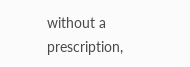without a prescription,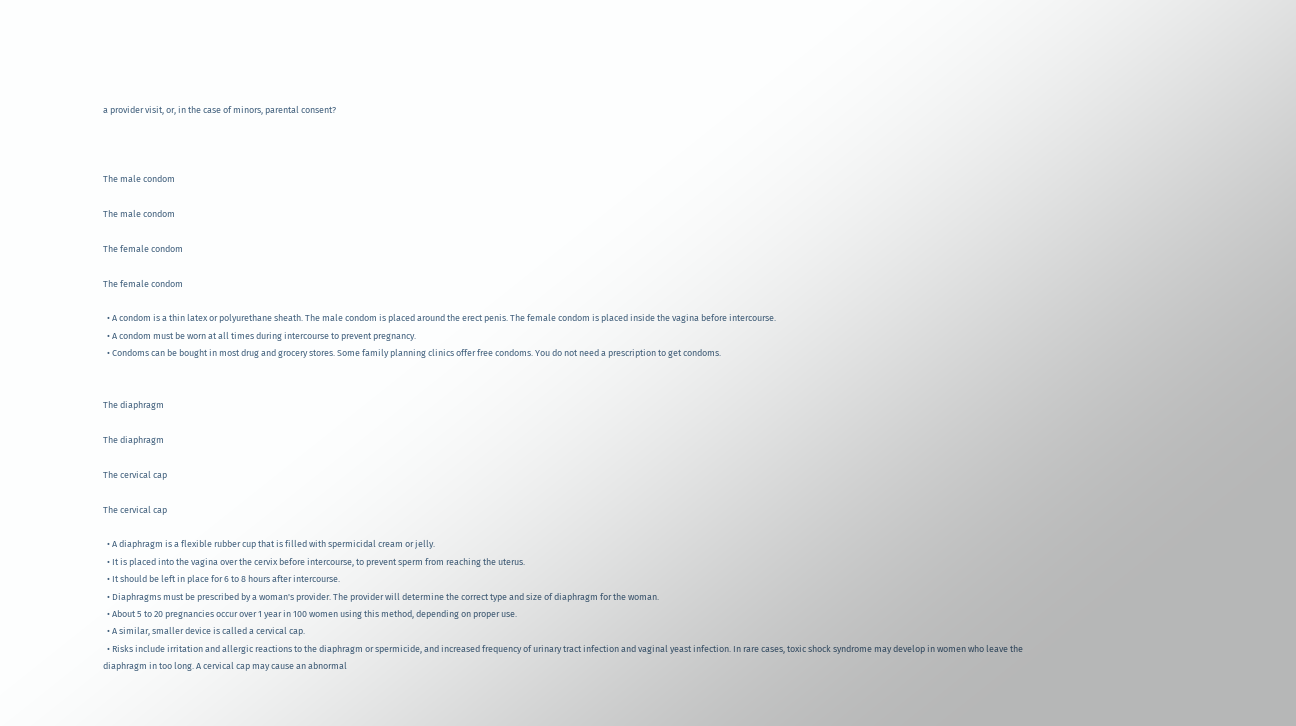a provider visit, or, in the case of minors, parental consent?



The male condom

The male condom

The female condom

The female condom

  • A condom is a thin latex or polyurethane sheath. The male condom is placed around the erect penis. The female condom is placed inside the vagina before intercourse.
  • A condom must be worn at all times during intercourse to prevent pregnancy.
  • Condoms can be bought in most drug and grocery stores. Some family planning clinics offer free condoms. You do not need a prescription to get condoms.


The diaphragm

The diaphragm

The cervical cap

The cervical cap

  • A diaphragm is a flexible rubber cup that is filled with spermicidal cream or jelly.
  • It is placed into the vagina over the cervix before intercourse, to prevent sperm from reaching the uterus.
  • It should be left in place for 6 to 8 hours after intercourse.
  • Diaphragms must be prescribed by a woman's provider. The provider will determine the correct type and size of diaphragm for the woman.
  • About 5 to 20 pregnancies occur over 1 year in 100 women using this method, depending on proper use.
  • A similar, smaller device is called a cervical cap.
  • Risks include irritation and allergic reactions to the diaphragm or spermicide, and increased frequency of urinary tract infection and vaginal yeast infection. In rare cases, toxic shock syndrome may develop in women who leave the diaphragm in too long. A cervical cap may cause an abnormal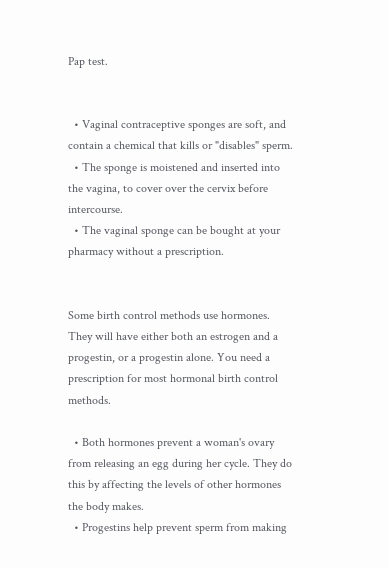Pap test.


  • Vaginal contraceptive sponges are soft, and contain a chemical that kills or "disables" sperm.
  • The sponge is moistened and inserted into the vagina, to cover over the cervix before intercourse.
  • The vaginal sponge can be bought at your pharmacy without a prescription.


Some birth control methods use hormones. They will have either both an estrogen and a progestin, or a progestin alone. You need a prescription for most hormonal birth control methods.

  • Both hormones prevent a woman's ovary from releasing an egg during her cycle. They do this by affecting the levels of other hormones the body makes.
  • Progestins help prevent sperm from making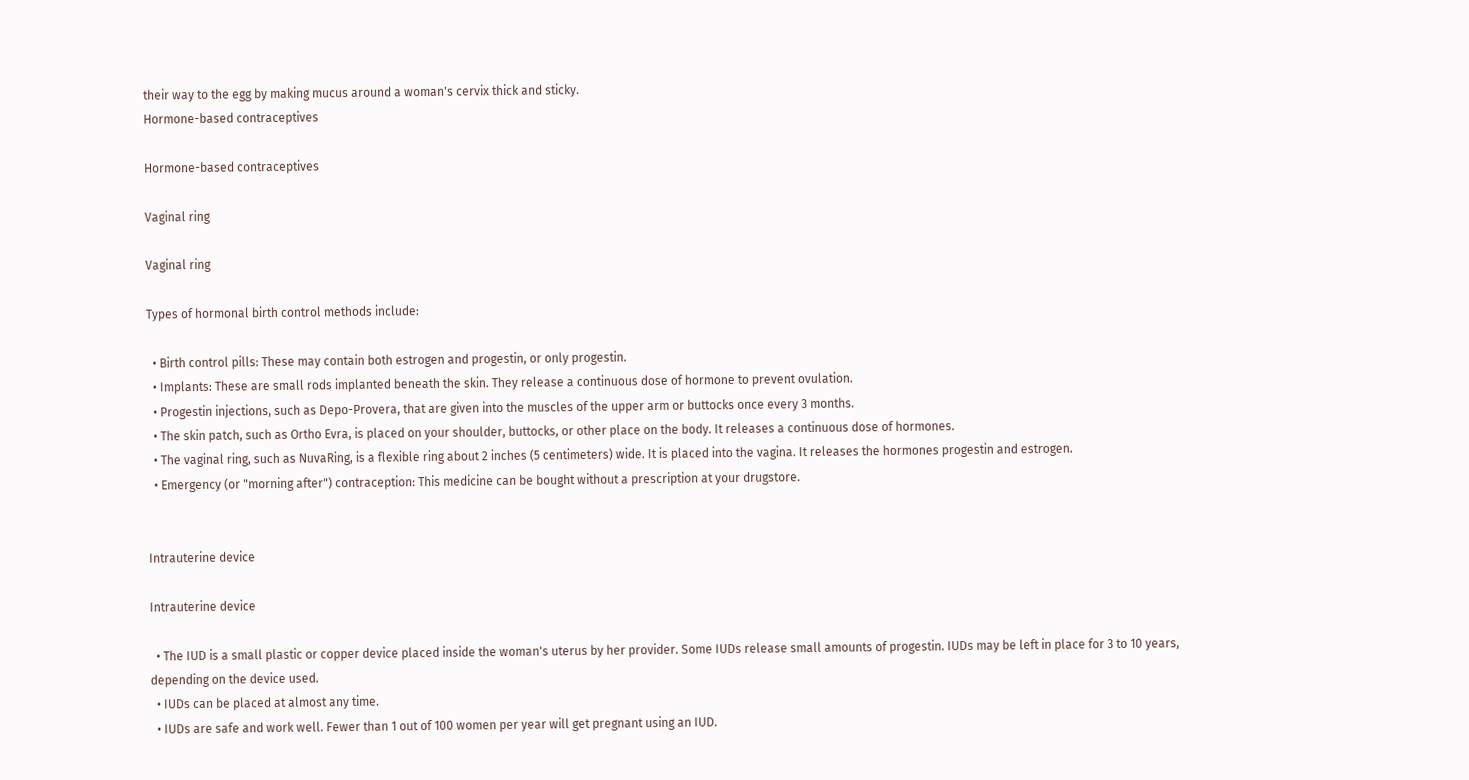their way to the egg by making mucus around a woman's cervix thick and sticky.
Hormone-based contraceptives

Hormone-based contraceptives

Vaginal ring

Vaginal ring

Types of hormonal birth control methods include:

  • Birth control pills: These may contain both estrogen and progestin, or only progestin.
  • Implants: These are small rods implanted beneath the skin. They release a continuous dose of hormone to prevent ovulation.
  • Progestin injections, such as Depo-Provera, that are given into the muscles of the upper arm or buttocks once every 3 months.
  • The skin patch, such as Ortho Evra, is placed on your shoulder, buttocks, or other place on the body. It releases a continuous dose of hormones.
  • The vaginal ring, such as NuvaRing, is a flexible ring about 2 inches (5 centimeters) wide. It is placed into the vagina. It releases the hormones progestin and estrogen.
  • Emergency (or "morning after") contraception: This medicine can be bought without a prescription at your drugstore.


Intrauterine device

Intrauterine device

  • The IUD is a small plastic or copper device placed inside the woman's uterus by her provider. Some IUDs release small amounts of progestin. IUDs may be left in place for 3 to 10 years, depending on the device used.
  • IUDs can be placed at almost any time.
  • IUDs are safe and work well. Fewer than 1 out of 100 women per year will get pregnant using an IUD.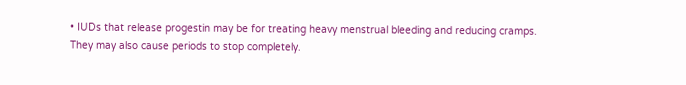• IUDs that release progestin may be for treating heavy menstrual bleeding and reducing cramps. They may also cause periods to stop completely.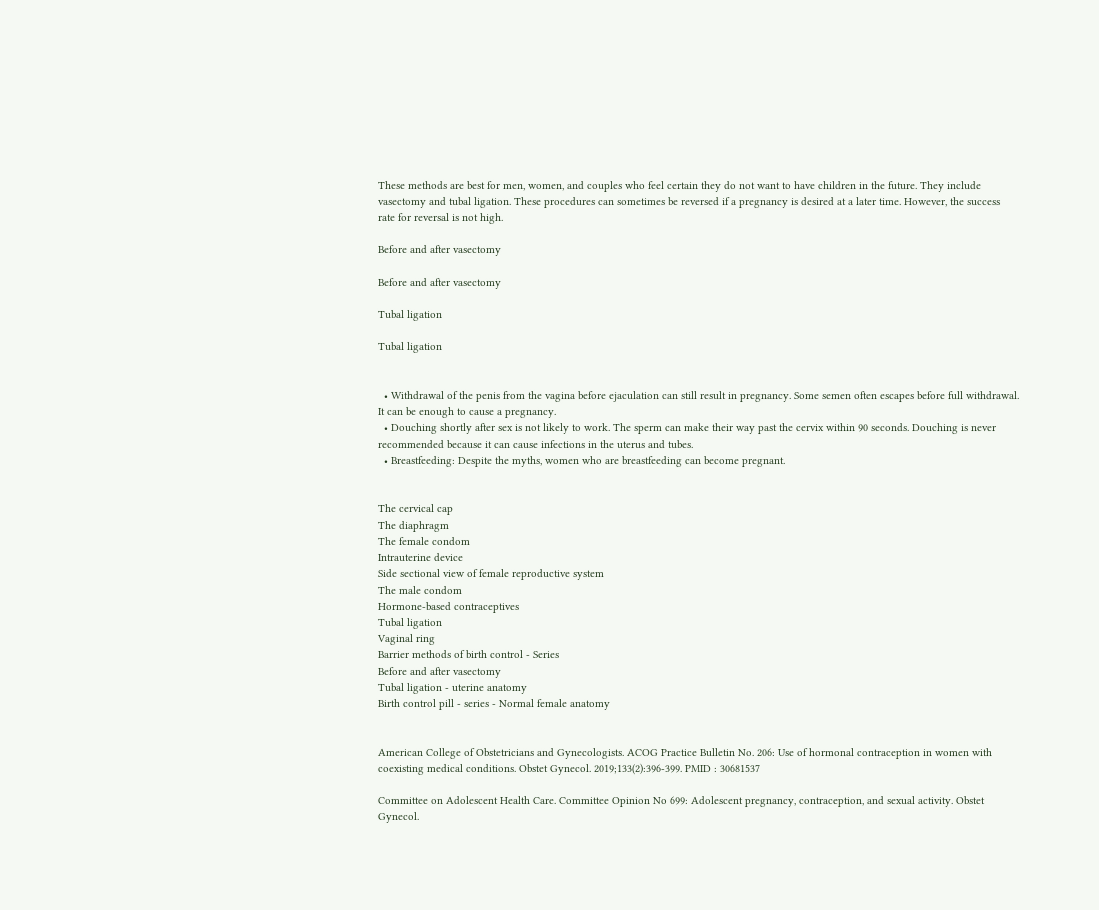These methods are best for men, women, and couples who feel certain they do not want to have children in the future. They include vasectomy and tubal ligation. These procedures can sometimes be reversed if a pregnancy is desired at a later time. However, the success rate for reversal is not high.

Before and after vasectomy

Before and after vasectomy

Tubal ligation

Tubal ligation


  • Withdrawal of the penis from the vagina before ejaculation can still result in pregnancy. Some semen often escapes before full withdrawal. It can be enough to cause a pregnancy.
  • Douching shortly after sex is not likely to work. The sperm can make their way past the cervix within 90 seconds. Douching is never recommended because it can cause infections in the uterus and tubes.
  • Breastfeeding: Despite the myths, women who are breastfeeding can become pregnant.


The cervical cap
The diaphragm
The female condom
Intrauterine device
Side sectional view of female reproductive system
The male condom
Hormone-based contraceptives
Tubal ligation
Vaginal ring
Barrier methods of birth control - Series
Before and after vasectomy
Tubal ligation - uterine anatomy
Birth control pill - series - Normal female anatomy


American College of Obstetricians and Gynecologists. ACOG Practice Bulletin No. 206: Use of hormonal contraception in women with coexisting medical conditions. Obstet Gynecol. 2019;133(2):396-399. PMID : 30681537

Committee on Adolescent Health Care. Committee Opinion No 699: Adolescent pregnancy, contraception, and sexual activity. Obstet Gynecol.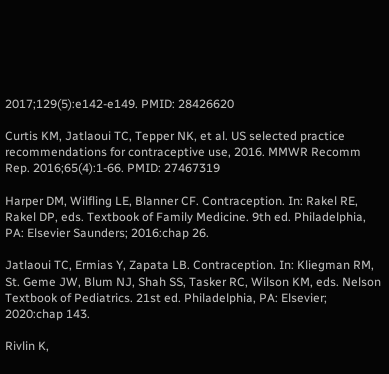2017;129(5):e142-e149. PMID: 28426620

Curtis KM, Jatlaoui TC, Tepper NK, et al. US selected practice recommendations for contraceptive use, 2016. MMWR Recomm Rep. 2016;65(4):1-66. PMID: 27467319

Harper DM, Wilfling LE, Blanner CF. Contraception. In: Rakel RE, Rakel DP, eds. Textbook of Family Medicine. 9th ed. Philadelphia, PA: Elsevier Saunders; 2016:chap 26.

Jatlaoui TC, Ermias Y, Zapata LB. Contraception. In: Kliegman RM, St. Geme JW, Blum NJ, Shah SS, Tasker RC, Wilson KM, eds. Nelson Textbook of Pediatrics. 21st ed. Philadelphia, PA: Elsevier; 2020:chap 143.

Rivlin K,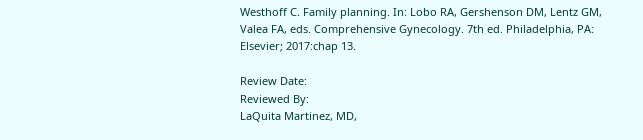Westhoff C. Family planning. In: Lobo RA, Gershenson DM, Lentz GM, Valea FA, eds. Comprehensive Gynecology. 7th ed. Philadelphia, PA: Elsevier; 2017:chap 13.

Review Date:
Reviewed By:
LaQuita Martinez, MD,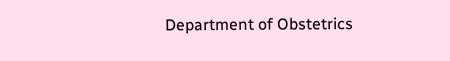Department of Obstetrics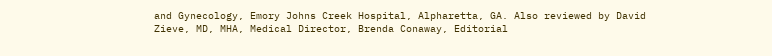and Gynecology, Emory Johns Creek Hospital, Alpharetta, GA. Also reviewed by David Zieve, MD, MHA, Medical Director, Brenda Conaway, Editorial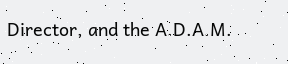Director, and the A.D.A.M.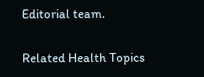Editorial team.

Related Health Topics